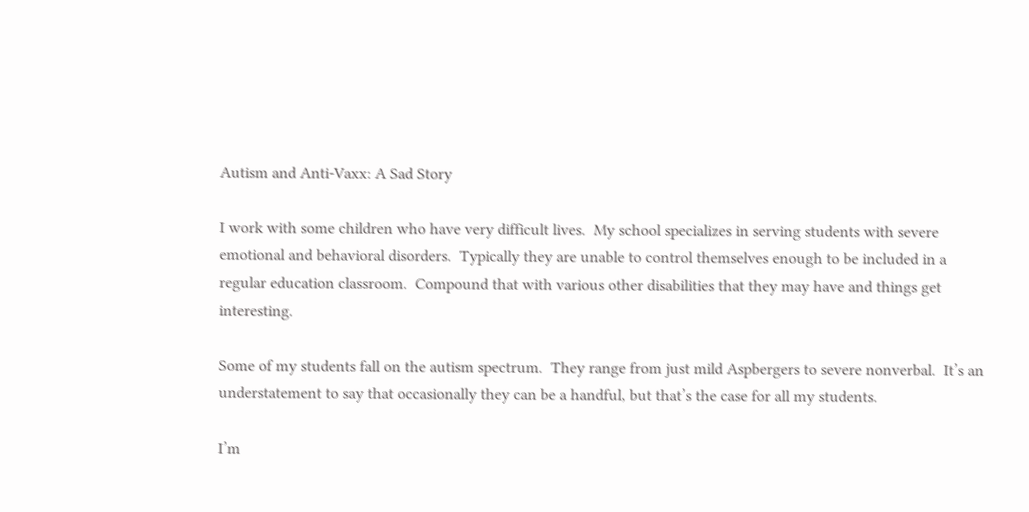Autism and Anti-Vaxx: A Sad Story

I work with some children who have very difficult lives.  My school specializes in serving students with severe emotional and behavioral disorders.  Typically they are unable to control themselves enough to be included in a regular education classroom.  Compound that with various other disabilities that they may have and things get interesting.

Some of my students fall on the autism spectrum.  They range from just mild Aspbergers to severe nonverbal.  It’s an understatement to say that occasionally they can be a handful, but that’s the case for all my students.

I’m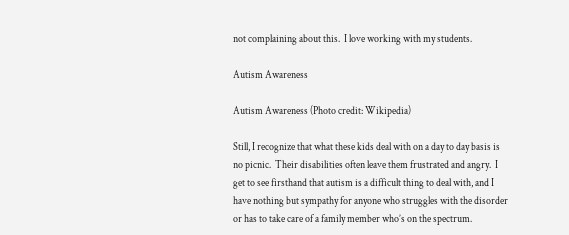not complaining about this.  I love working with my students.

Autism Awareness

Autism Awareness (Photo credit: Wikipedia)

Still, I recognize that what these kids deal with on a day to day basis is no picnic.  Their disabilities often leave them frustrated and angry.  I get to see firsthand that autism is a difficult thing to deal with, and I have nothing but sympathy for anyone who struggles with the disorder or has to take care of a family member who’s on the spectrum.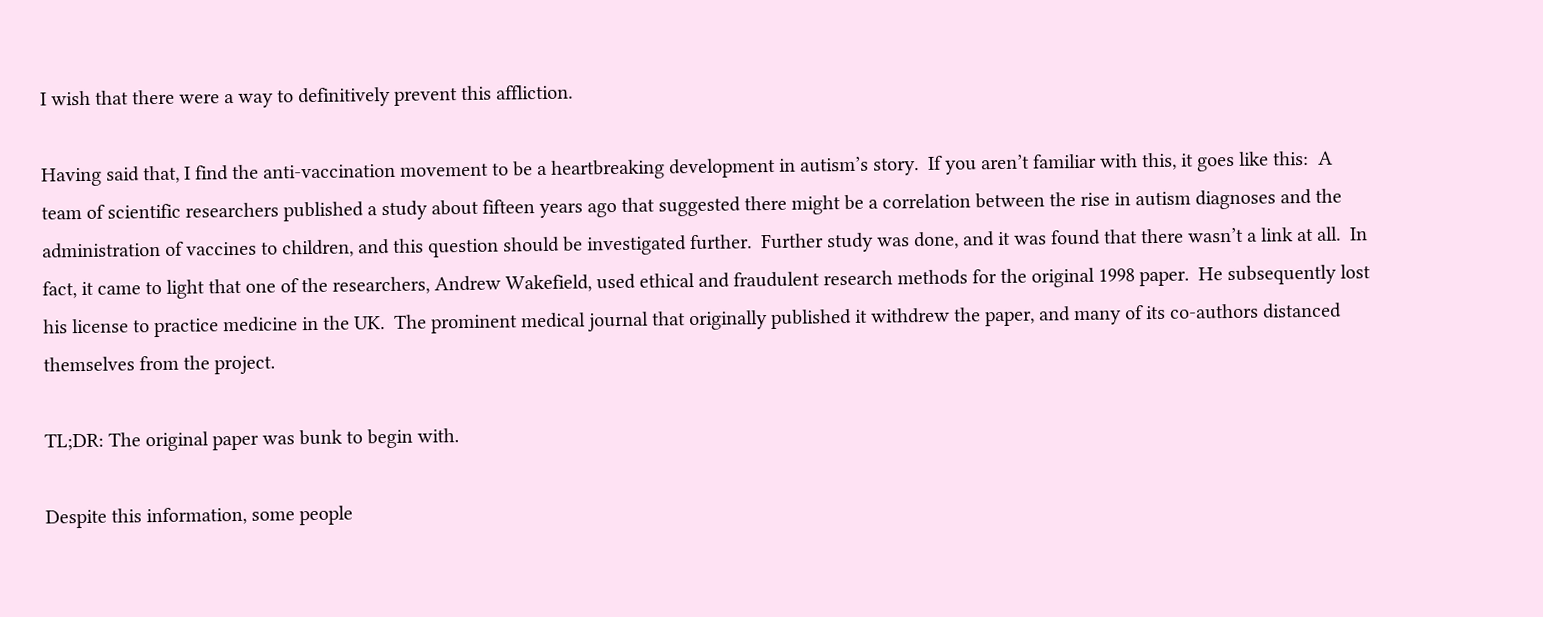I wish that there were a way to definitively prevent this affliction.

Having said that, I find the anti-vaccination movement to be a heartbreaking development in autism’s story.  If you aren’t familiar with this, it goes like this:  A team of scientific researchers published a study about fifteen years ago that suggested there might be a correlation between the rise in autism diagnoses and the administration of vaccines to children, and this question should be investigated further.  Further study was done, and it was found that there wasn’t a link at all.  In fact, it came to light that one of the researchers, Andrew Wakefield, used ethical and fraudulent research methods for the original 1998 paper.  He subsequently lost his license to practice medicine in the UK.  The prominent medical journal that originally published it withdrew the paper, and many of its co-authors distanced themselves from the project.

TL;DR: The original paper was bunk to begin with.

Despite this information, some people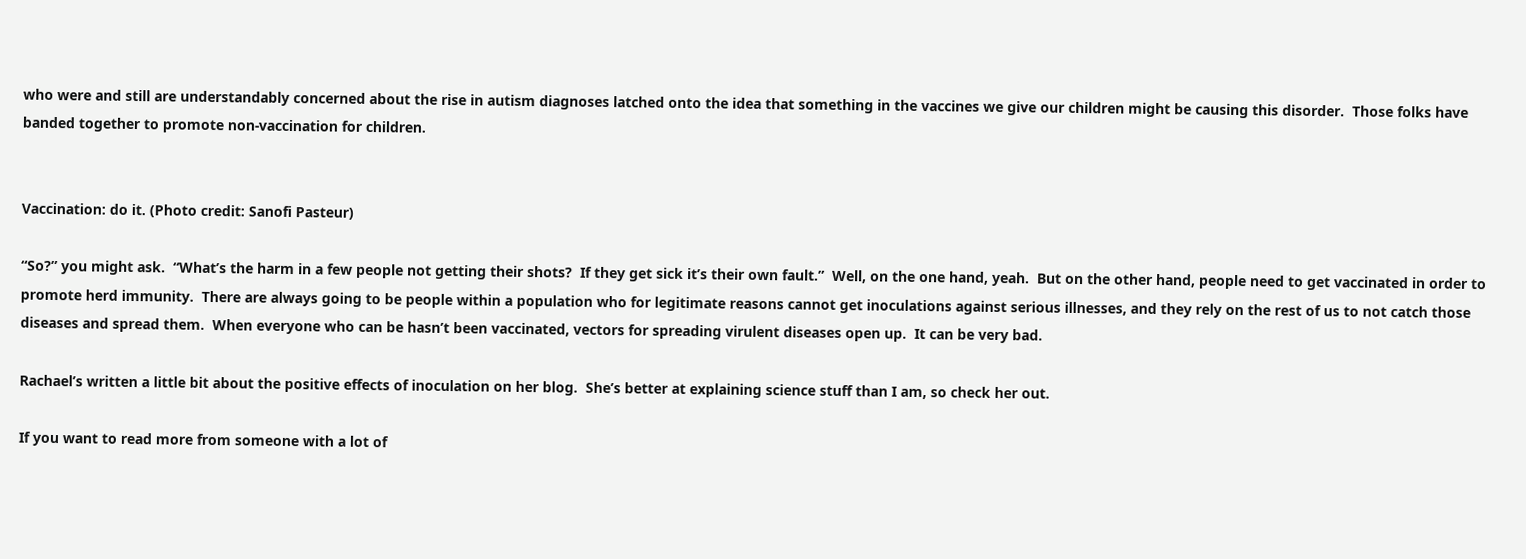who were and still are understandably concerned about the rise in autism diagnoses latched onto the idea that something in the vaccines we give our children might be causing this disorder.  Those folks have banded together to promote non-vaccination for children.


Vaccination: do it. (Photo credit: Sanofi Pasteur)

“So?” you might ask.  “What’s the harm in a few people not getting their shots?  If they get sick it’s their own fault.”  Well, on the one hand, yeah.  But on the other hand, people need to get vaccinated in order to promote herd immunity.  There are always going to be people within a population who for legitimate reasons cannot get inoculations against serious illnesses, and they rely on the rest of us to not catch those diseases and spread them.  When everyone who can be hasn’t been vaccinated, vectors for spreading virulent diseases open up.  It can be very bad.

Rachael’s written a little bit about the positive effects of inoculation on her blog.  She’s better at explaining science stuff than I am, so check her out.

If you want to read more from someone with a lot of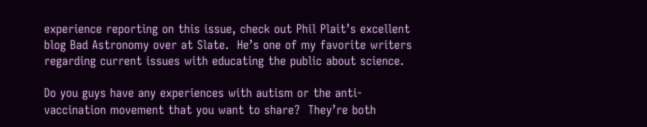experience reporting on this issue, check out Phil Plait’s excellent blog Bad Astronomy over at Slate.  He’s one of my favorite writers regarding current issues with educating the public about science.

Do you guys have any experiences with autism or the anti-vaccination movement that you want to share?  They’re both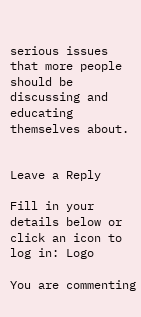serious issues that more people should be discussing and educating themselves about.


Leave a Reply

Fill in your details below or click an icon to log in: Logo

You are commenting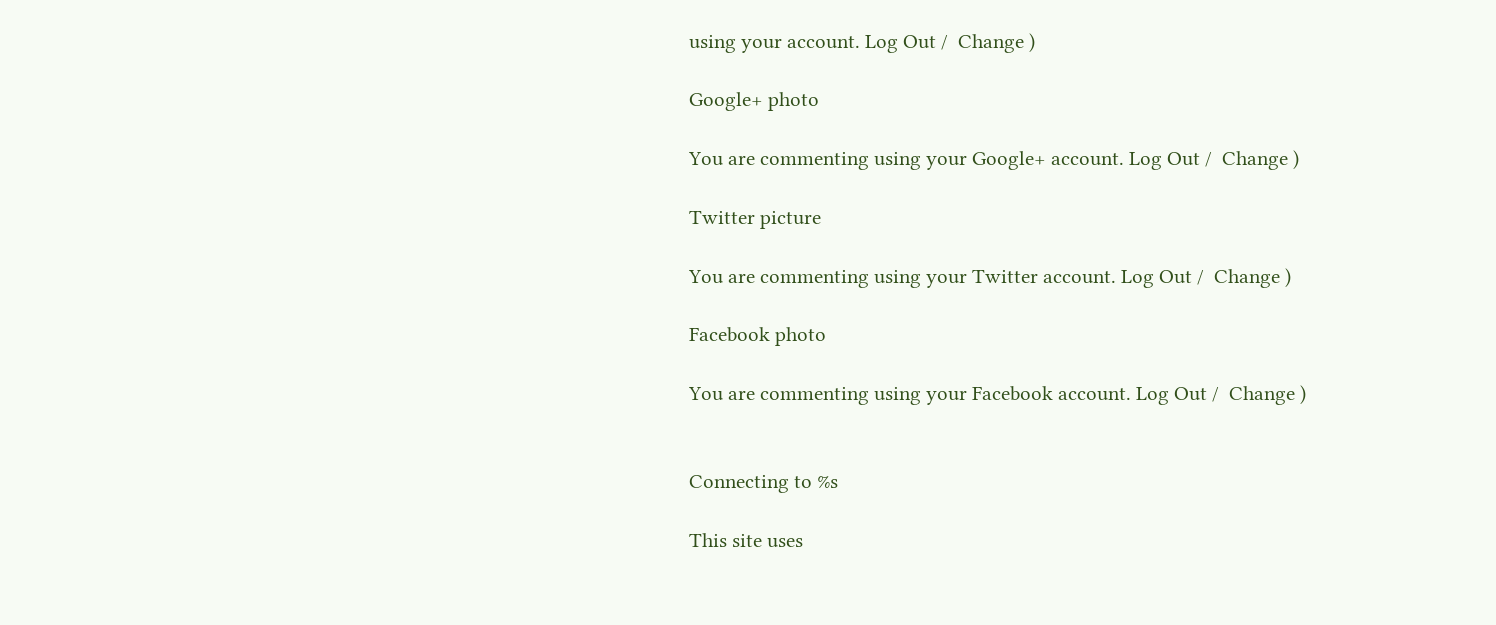using your account. Log Out /  Change )

Google+ photo

You are commenting using your Google+ account. Log Out /  Change )

Twitter picture

You are commenting using your Twitter account. Log Out /  Change )

Facebook photo

You are commenting using your Facebook account. Log Out /  Change )


Connecting to %s

This site uses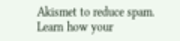Akismet to reduce spam. Learn how your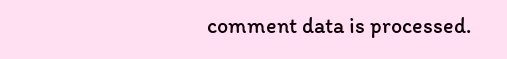comment data is processed.